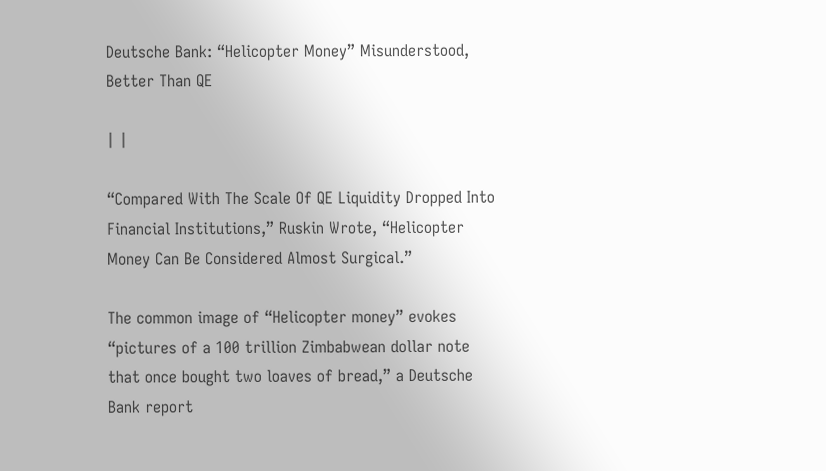Deutsche Bank: “Helicopter Money” Misunderstood, Better Than QE

| |

“Compared With The Scale Of QE Liquidity Dropped Into Financial Institutions,” Ruskin Wrote, “Helicopter Money Can Be Considered Almost Surgical.”

The common image of “Helicopter money” evokes “pictures of a 100 trillion Zimbabwean dollar note that once bought two loaves of bread,” a Deutsche Bank report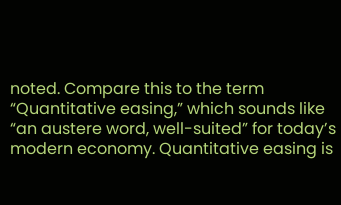noted. Compare this to the term “Quantitative easing,” which sounds like “an austere word, well-suited” for today’s modern economy. Quantitative easing is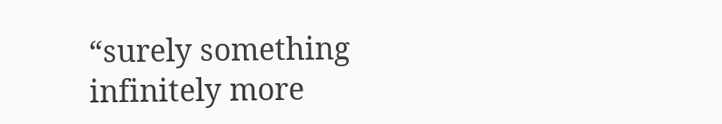“surely something infinitely more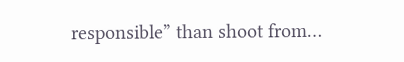responsible” than shoot from…